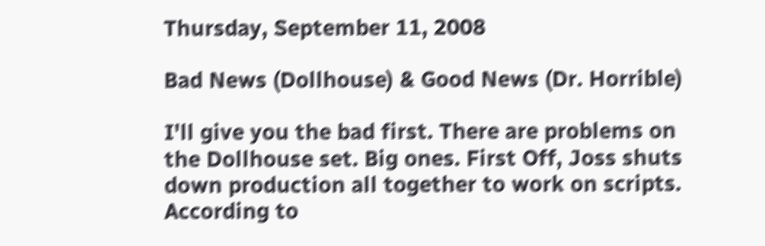Thursday, September 11, 2008

Bad News (Dollhouse) & Good News (Dr. Horrible)

I'll give you the bad first. There are problems on the Dollhouse set. Big ones. First Off, Joss shuts down production all together to work on scripts. According to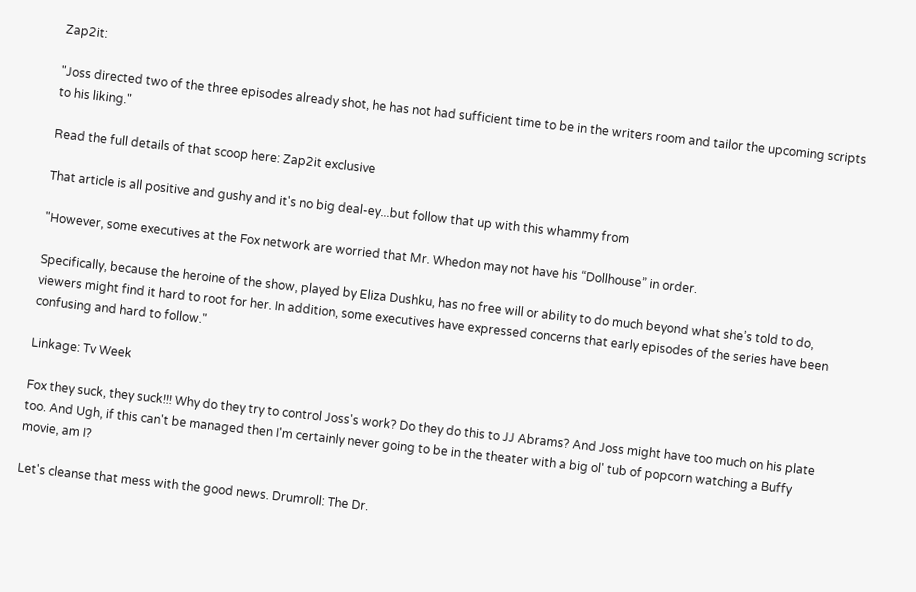Zap2it:

"Joss directed two of the three episodes already shot, he has not had sufficient time to be in the writers room and tailor the upcoming scripts to his liking."

Read the full details of that scoop here: Zap2it exclusive

That article is all positive and gushy and it's no big deal-ey...but follow that up with this whammy from

"However, some executives at the Fox network are worried that Mr. Whedon may not have his “Dollhouse” in order.

Specifically, because the heroine of the show, played by Eliza Dushku, has no free will or ability to do much beyond what she’s told to do, viewers might find it hard to root for her. In addition, some executives have expressed concerns that early episodes of the series have been confusing and hard to follow."

Linkage: Tv Week

Fox they suck, they suck!!! Why do they try to control Joss's work? Do they do this to JJ Abrams? And Joss might have too much on his plate too. And Ugh, if this can't be managed then I'm certainly never going to be in the theater with a big ol' tub of popcorn watching a Buffy movie, am I?

Let's cleanse that mess with the good news. Drumroll: The Dr.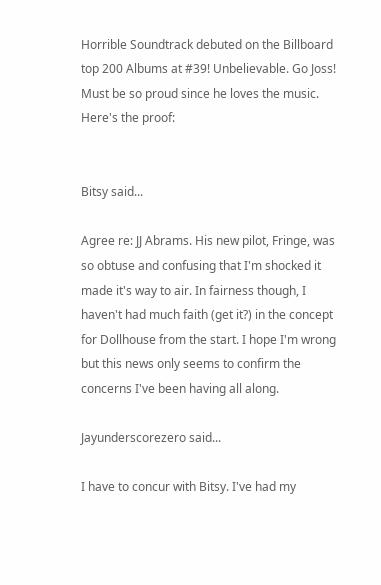Horrible Soundtrack debuted on the Billboard top 200 Albums at #39! Unbelievable. Go Joss! Must be so proud since he loves the music. Here's the proof:


Bitsy said...

Agree re: JJ Abrams. His new pilot, Fringe, was so obtuse and confusing that I'm shocked it made it's way to air. In fairness though, I haven't had much faith (get it?) in the concept for Dollhouse from the start. I hope I'm wrong but this news only seems to confirm the concerns I've been having all along.

Jayunderscorezero said...

I have to concur with Bitsy. I've had my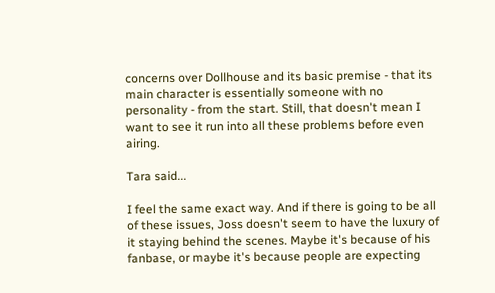concerns over Dollhouse and its basic premise - that its main character is essentially someone with no personality - from the start. Still, that doesn't mean I want to see it run into all these problems before even airing.

Tara said...

I feel the same exact way. And if there is going to be all of these issues, Joss doesn't seem to have the luxury of it staying behind the scenes. Maybe it's because of his fanbase, or maybe it's because people are expecting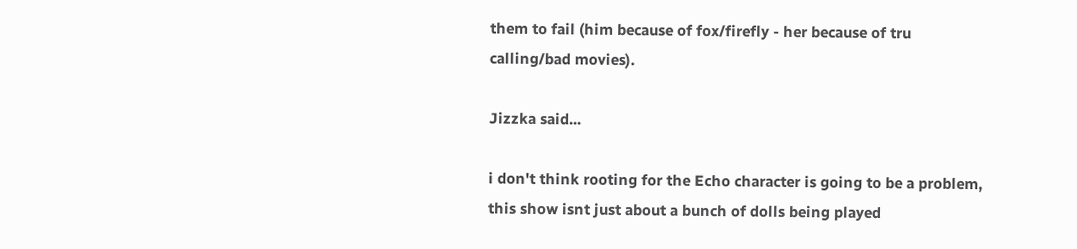them to fail (him because of fox/firefly - her because of tru calling/bad movies).

Jizzka said...

i don't think rooting for the Echo character is going to be a problem, this show isnt just about a bunch of dolls being played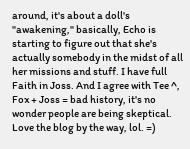around, it's about a doll's "awakening," basically, Echo is starting to figure out that she's actually somebody in the midst of all her missions and stuff. I have full Faith in Joss. And I agree with Tee ^, Fox + Joss = bad history, it's no wonder people are being skeptical. Love the blog by the way, lol. =)